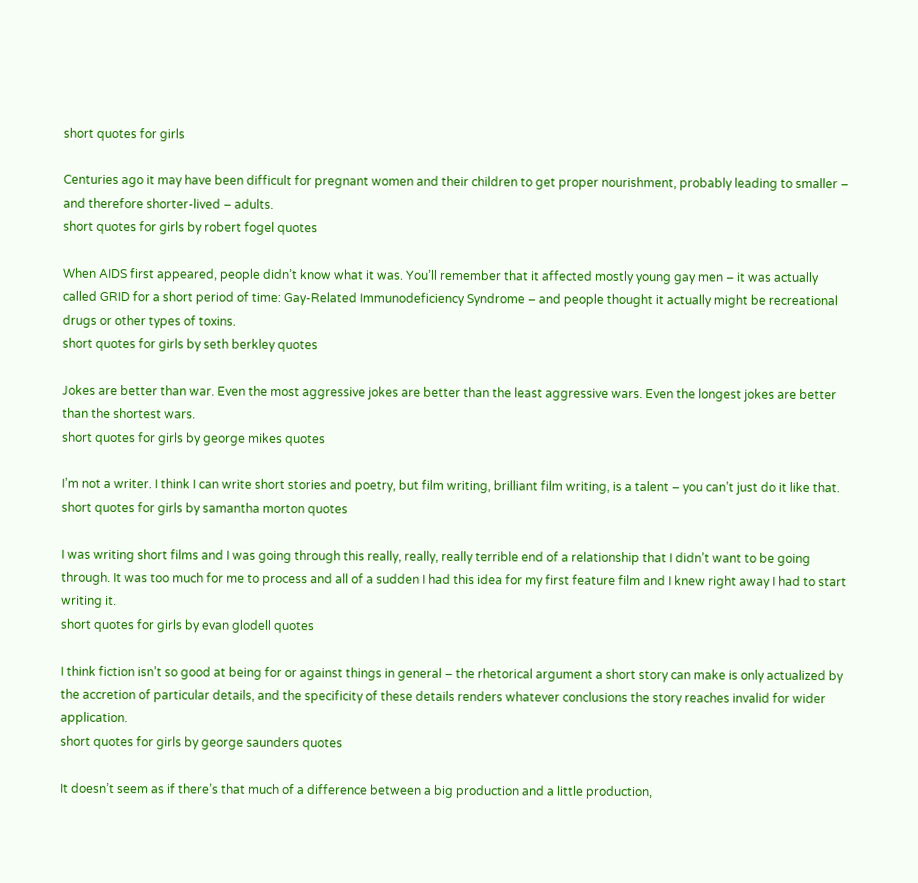short quotes for girls

Centuries ago it may have been difficult for pregnant women and their children to get proper nourishment, probably leading to smaller – and therefore shorter-lived – adults.
short quotes for girls by robert fogel quotes

When AIDS first appeared, people didn’t know what it was. You’ll remember that it affected mostly young gay men – it was actually called GRID for a short period of time: Gay-Related Immunodeficiency Syndrome – and people thought it actually might be recreational drugs or other types of toxins.
short quotes for girls by seth berkley quotes

Jokes are better than war. Even the most aggressive jokes are better than the least aggressive wars. Even the longest jokes are better than the shortest wars.
short quotes for girls by george mikes quotes

I’m not a writer. I think I can write short stories and poetry, but film writing, brilliant film writing, is a talent – you can’t just do it like that.
short quotes for girls by samantha morton quotes

I was writing short films and I was going through this really, really, really terrible end of a relationship that I didn’t want to be going through. It was too much for me to process and all of a sudden I had this idea for my first feature film and I knew right away I had to start writing it.
short quotes for girls by evan glodell quotes

I think fiction isn’t so good at being for or against things in general – the rhetorical argument a short story can make is only actualized by the accretion of particular details, and the specificity of these details renders whatever conclusions the story reaches invalid for wider application.
short quotes for girls by george saunders quotes

It doesn’t seem as if there’s that much of a difference between a big production and a little production,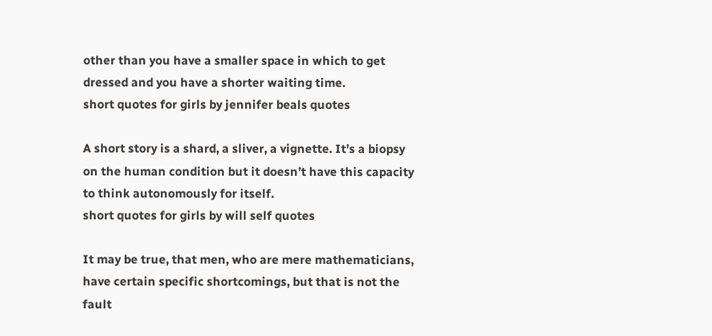other than you have a smaller space in which to get dressed and you have a shorter waiting time.
short quotes for girls by jennifer beals quotes

A short story is a shard, a sliver, a vignette. It’s a biopsy on the human condition but it doesn’t have this capacity to think autonomously for itself.
short quotes for girls by will self quotes

It may be true, that men, who are mere mathematicians, have certain specific shortcomings, but that is not the fault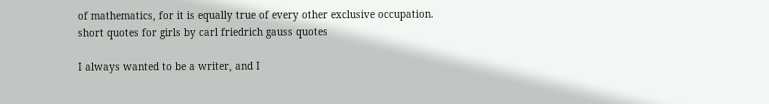of mathematics, for it is equally true of every other exclusive occupation.
short quotes for girls by carl friedrich gauss quotes

I always wanted to be a writer, and I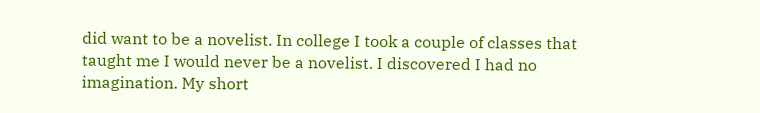did want to be a novelist. In college I took a couple of classes that taught me I would never be a novelist. I discovered I had no imagination. My short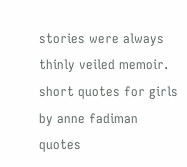stories were always thinly veiled memoir.
short quotes for girls by anne fadiman quotes